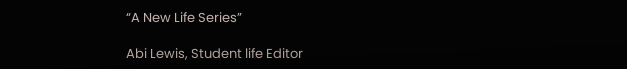“A New Life Series”

Abi Lewis, Student life Editor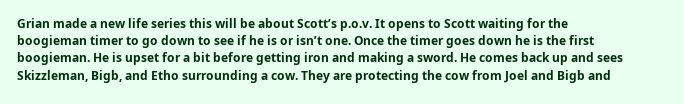Grian made a new life series this will be about Scott’s p.o.v. It opens to Scott waiting for the boogieman timer to go down to see if he is or isn’t one. Once the timer goes down he is the first boogieman. He is upset for a bit before getting iron and making a sword. He comes back up and sees Skizzleman, Bigb, and Etho surrounding a cow. They are protecting the cow from Joel and Bigb and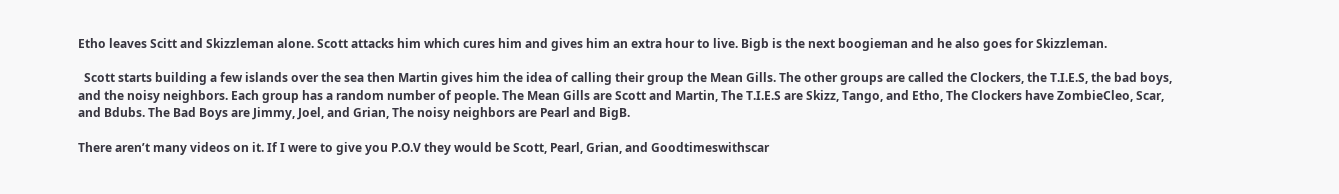Etho leaves Scitt and Skizzleman alone. Scott attacks him which cures him and gives him an extra hour to live. Bigb is the next boogieman and he also goes for Skizzleman.

  Scott starts building a few islands over the sea then Martin gives him the idea of calling their group the Mean Gills. The other groups are called the Clockers, the T.I.E.S, the bad boys, and the noisy neighbors. Each group has a random number of people. The Mean Gills are Scott and Martin, The T.I.E.S are Skizz, Tango, and Etho, The Clockers have ZombieCleo, Scar, and Bdubs. The Bad Boys are Jimmy, Joel, and Grian, The noisy neighbors are Pearl and BigB.

There aren’t many videos on it. If I were to give you P.O.V they would be Scott, Pearl, Grian, and Goodtimeswithscar